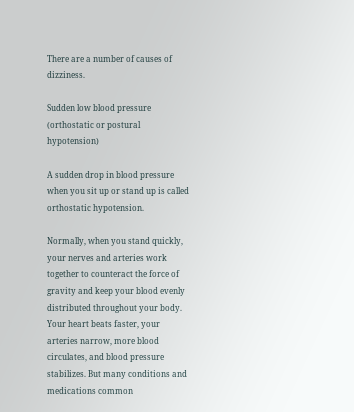There are a number of causes of dizziness.

Sudden low blood pressure (orthostatic or postural hypotension)

A sudden drop in blood pressure when you sit up or stand up is called orthostatic hypotension.

Normally, when you stand quickly, your nerves and arteries work together to counteract the force of gravity and keep your blood evenly distributed throughout your body. Your heart beats faster, your arteries narrow, more blood circulates, and blood pressure stabilizes. But many conditions and medications common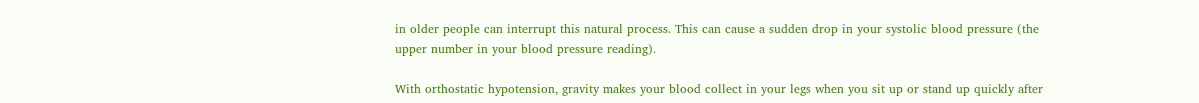in older people can interrupt this natural process. This can cause a sudden drop in your systolic blood pressure (the upper number in your blood pressure reading).

With orthostatic hypotension, gravity makes your blood collect in your legs when you sit up or stand up quickly after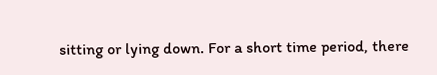sitting or lying down. For a short time period, there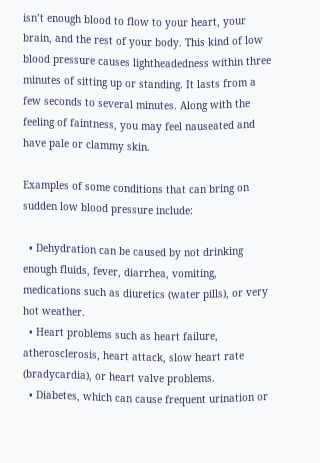isn’t enough blood to flow to your heart, your brain, and the rest of your body. This kind of low blood pressure causes lightheadedness within three minutes of sitting up or standing. It lasts from a few seconds to several minutes. Along with the feeling of faintness, you may feel nauseated and have pale or clammy skin.

Examples of some conditions that can bring on sudden low blood pressure include:

  • Dehydration can be caused by not drinking enough fluids, fever, diarrhea, vomiting, medications such as diuretics (water pills), or very hot weather.
  • Heart problems such as heart failure, atherosclerosis, heart attack, slow heart rate (bradycardia), or heart valve problems.
  • Diabetes, which can cause frequent urination or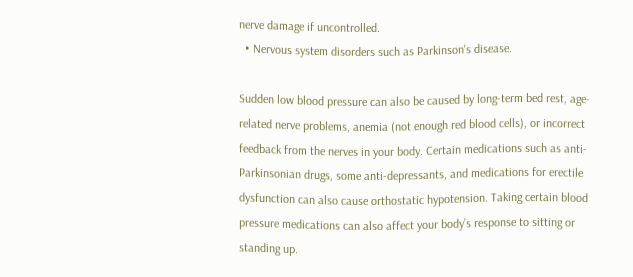nerve damage if uncontrolled.
  • Nervous system disorders such as Parkinson's disease.

Sudden low blood pressure can also be caused by long-term bed rest, age-related nerve problems, anemia (not enough red blood cells), or incorrect feedback from the nerves in your body. Certain medications such as anti-Parkinsonian drugs, some anti-depressants, and medications for erectile dysfunction can also cause orthostatic hypotension. Taking certain blood pressure medications can also affect your body’s response to sitting or standing up.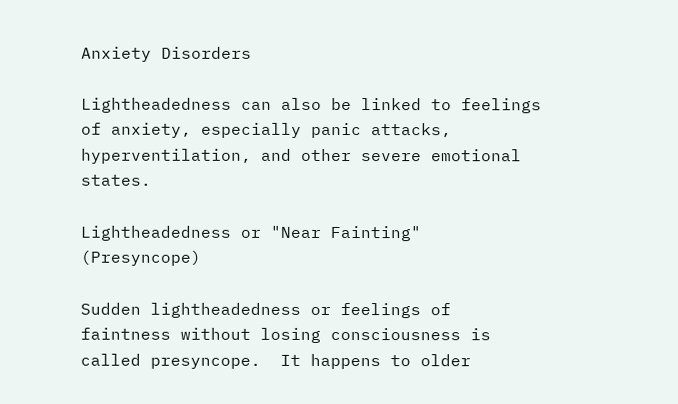Anxiety Disorders

Lightheadedness can also be linked to feelings of anxiety, especially panic attacks, hyperventilation, and other severe emotional states.

Lightheadedness or "Near Fainting" (Presyncope)

Sudden lightheadedness or feelings of faintness without losing consciousness is called presyncope.  It happens to older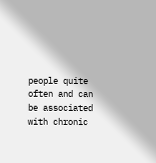people quite often and can be associated with chronic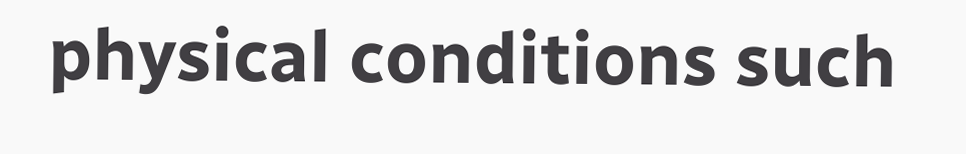physical conditions such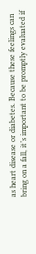as heart disease or diabetes. Because these feelings can bring on a fall, it’s important to be promptly evaluated if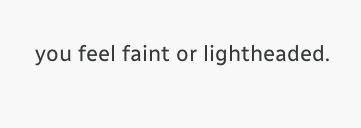you feel faint or lightheaded.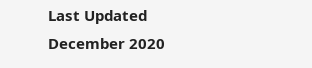Last Updated December 2020